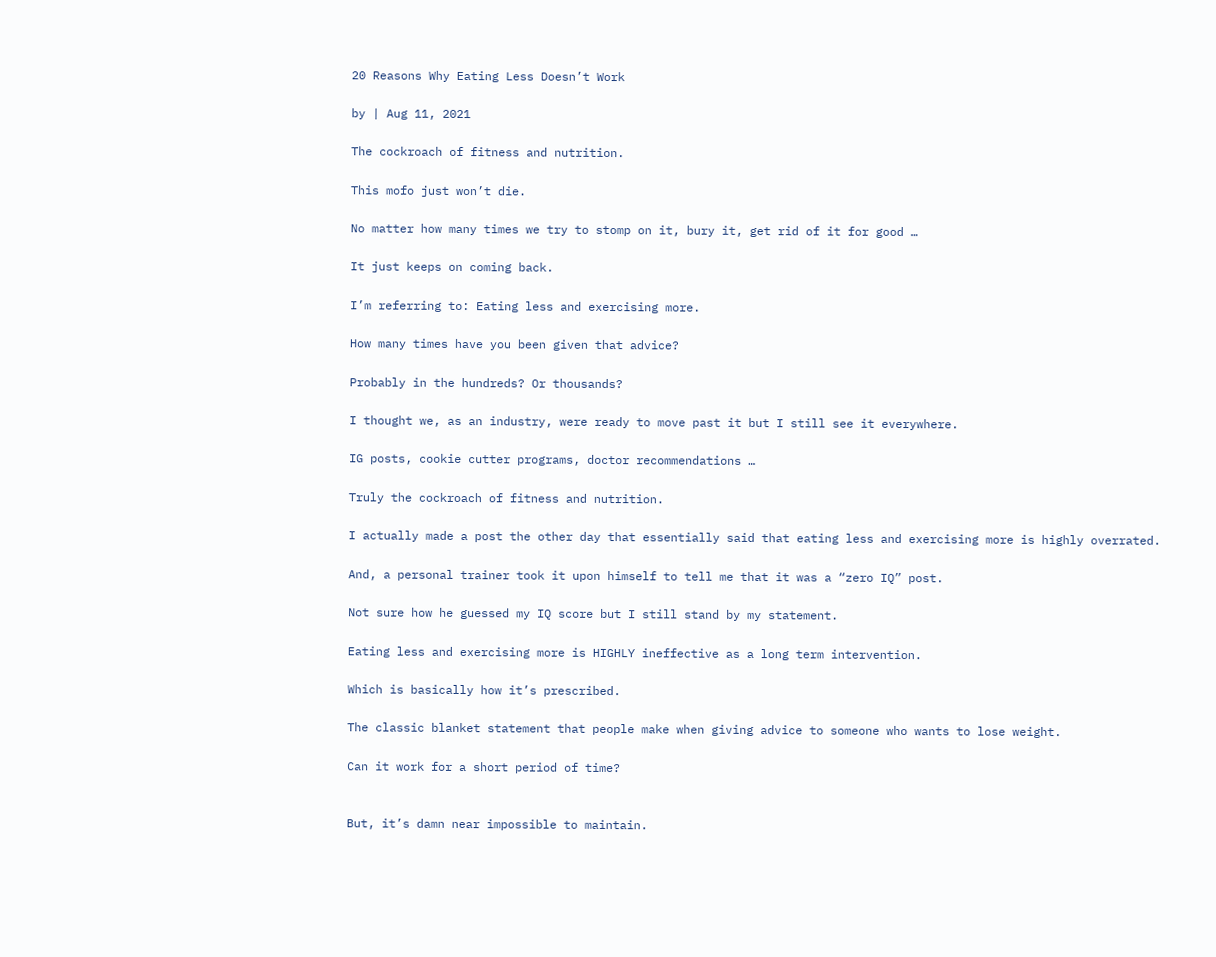20 Reasons Why Eating Less Doesn’t Work

by | Aug 11, 2021

The cockroach of fitness and nutrition.

This mofo just won’t die.

No matter how many times we try to stomp on it, bury it, get rid of it for good …

It just keeps on coming back.

I’m referring to: Eating less and exercising more.

How many times have you been given that advice?

Probably in the hundreds? Or thousands?

I thought we, as an industry, were ready to move past it but I still see it everywhere.

IG posts, cookie cutter programs, doctor recommendations …

Truly the cockroach of fitness and nutrition.

I actually made a post the other day that essentially said that eating less and exercising more is highly overrated.

And, a personal trainer took it upon himself to tell me that it was a “zero IQ” post.

Not sure how he guessed my IQ score but I still stand by my statement.

Eating less and exercising more is HIGHLY ineffective as a long term intervention.

Which is basically how it’s prescribed.

The classic blanket statement that people make when giving advice to someone who wants to lose weight.

Can it work for a short period of time?


But, it’s damn near impossible to maintain.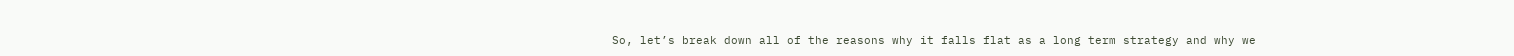So, let’s break down all of the reasons why it falls flat as a long term strategy and why we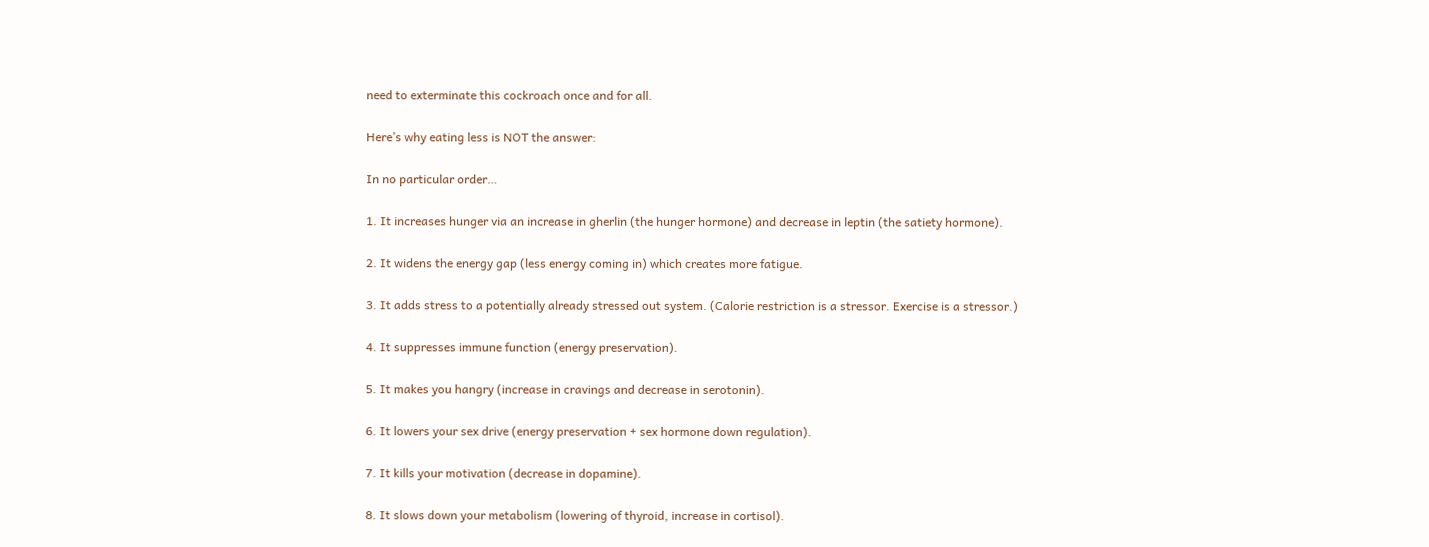need to exterminate this cockroach once and for all.

Here’s why eating less is NOT the answer:

In no particular order…

1. It increases hunger via an increase in gherlin (the hunger hormone) and decrease in leptin (the satiety hormone).

2. It widens the energy gap (less energy coming in) which creates more fatigue.

3. It adds stress to a potentially already stressed out system. (Calorie restriction is a stressor. Exercise is a stressor.)

4. It suppresses immune function (energy preservation).

5. It makes you hangry (increase in cravings and decrease in serotonin).

6. It lowers your sex drive (energy preservation + sex hormone down regulation).

7. It kills your motivation (decrease in dopamine).

8. It slows down your metabolism (lowering of thyroid, increase in cortisol).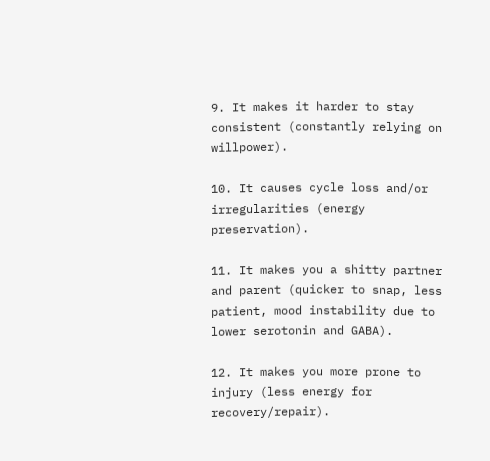9. It makes it harder to stay consistent (constantly relying on willpower).

10. It causes cycle loss and/or irregularities (energy preservation).

11. It makes you a shitty partner and parent (quicker to snap, less patient, mood instability due to lower serotonin and GABA).

12. It makes you more prone to injury (less energy for recovery/repair).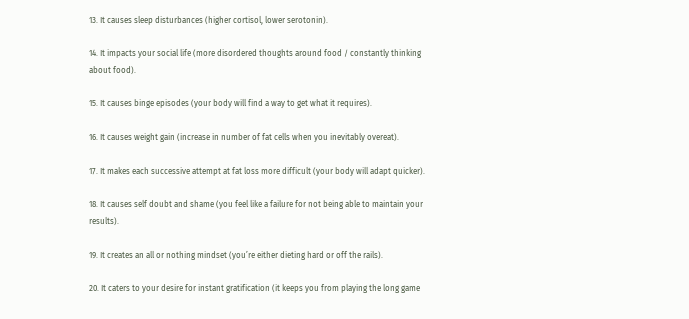13. It causes sleep disturbances (higher cortisol, lower serotonin).

14. It impacts your social life (more disordered thoughts around food / constantly thinking about food).

15. It causes binge episodes (your body will find a way to get what it requires).

16. It causes weight gain (increase in number of fat cells when you inevitably overeat).

17. It makes each successive attempt at fat loss more difficult (your body will adapt quicker).

18. It causes self doubt and shame (you feel like a failure for not being able to maintain your results).

19. It creates an all or nothing mindset (you’re either dieting hard or off the rails).

20. It caters to your desire for instant gratification (it keeps you from playing the long game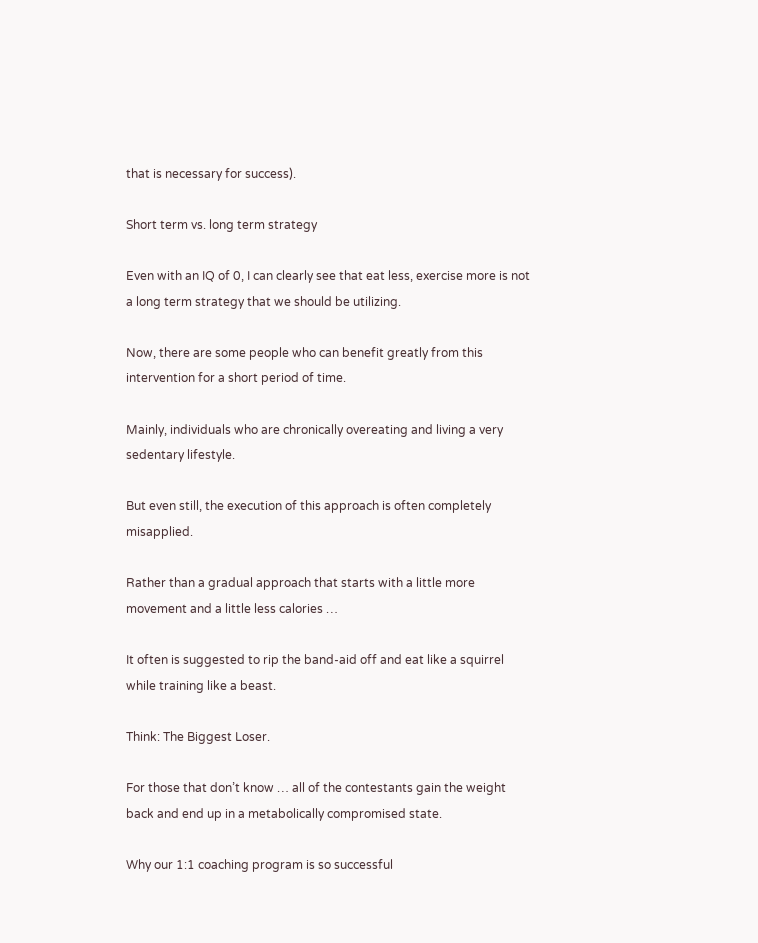that is necessary for success).

Short term vs. long term strategy

Even with an IQ of 0, I can clearly see that eat less, exercise more is not a long term strategy that we should be utilizing.

Now, there are some people who can benefit greatly from this intervention for a short period of time.

Mainly, individuals who are chronically overeating and living a very sedentary lifestyle.

But even still, the execution of this approach is often completely misapplied.

Rather than a gradual approach that starts with a little more movement and a little less calories …

It often is suggested to rip the band-aid off and eat like a squirrel while training like a beast.

Think: The Biggest Loser.

For those that don’t know … all of the contestants gain the weight back and end up in a metabolically compromised state.

Why our 1:1 coaching program is so successful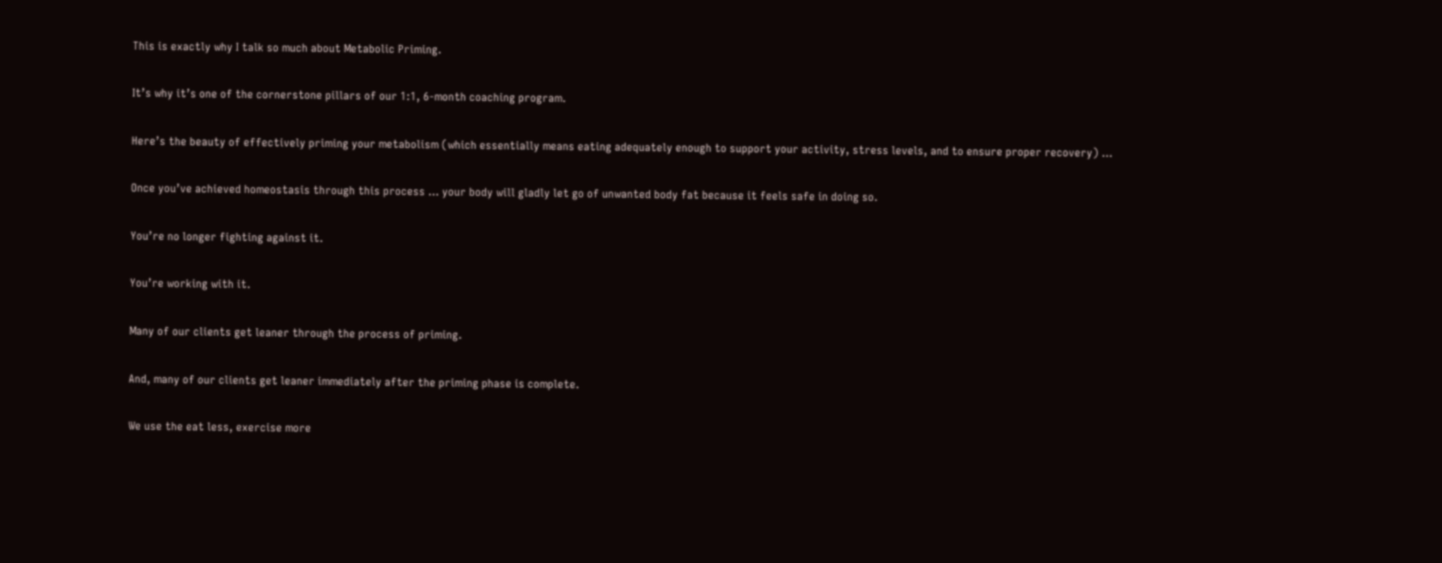This is exactly why I talk so much about Metabolic Priming.

It’s why it’s one of the cornerstone pillars of our 1:1, 6-month coaching program.

Here’s the beauty of effectively priming your metabolism (which essentially means eating adequately enough to support your activity, stress levels, and to ensure proper recovery) …

Once you’ve achieved homeostasis through this process … your body will gladly let go of unwanted body fat because it feels safe in doing so.

You’re no longer fighting against it.

You’re working with it.

Many of our clients get leaner through the process of priming.

And, many of our clients get leaner immediately after the priming phase is complete.

We use the eat less, exercise more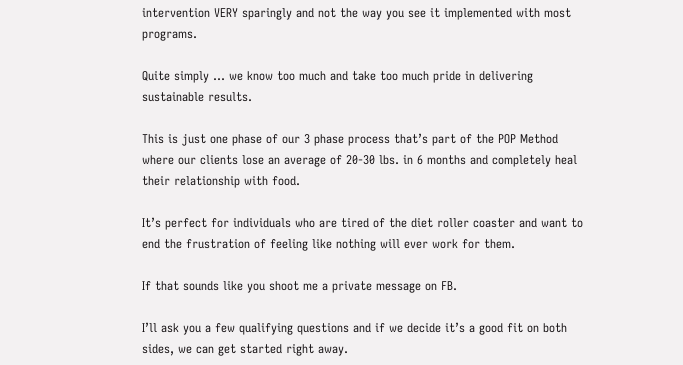intervention VERY sparingly and not the way you see it implemented with most programs.

Quite simply … we know too much and take too much pride in delivering sustainable results.

This is just one phase of our 3 phase process that’s part of the POP Method where our clients lose an average of 20-30 lbs. in 6 months and completely heal their relationship with food.

It’s perfect for individuals who are tired of the diet roller coaster and want to end the frustration of feeling like nothing will ever work for them.

If that sounds like you shoot me a private message on FB.

I’ll ask you a few qualifying questions and if we decide it’s a good fit on both sides, we can get started right away.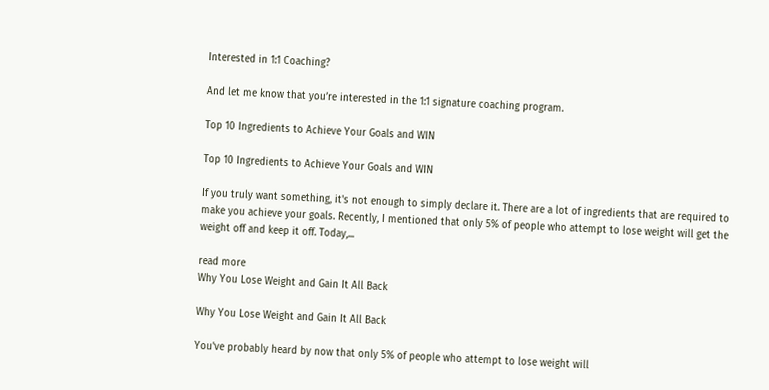Interested in 1:1 Coaching?

And let me know that you’re interested in the 1:1 signature coaching program.

Top 10 Ingredients to Achieve Your Goals and WIN

Top 10 Ingredients to Achieve Your Goals and WIN

If you truly want something, it's not enough to simply declare it. There are a lot of ingredients that are required to make you achieve your goals. Recently, I mentioned that only 5% of people who attempt to lose weight will get the weight off and keep it off. Today,...

read more
Why You Lose Weight and Gain It All Back

Why You Lose Weight and Gain It All Back

You've probably heard by now that only 5% of people who attempt to lose weight will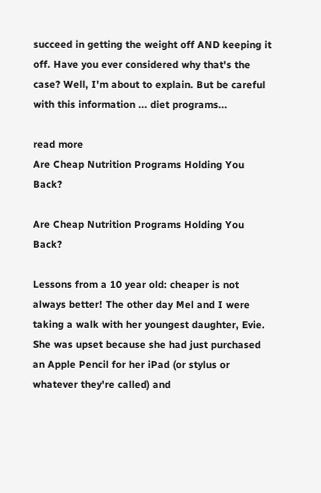succeed in getting the weight off AND keeping it off. Have you ever considered why that's the case? Well, I'm about to explain. But be careful with this information ... diet programs...

read more
Are Cheap Nutrition Programs Holding You Back?

Are Cheap Nutrition Programs Holding You Back?

Lessons from a 10 year old: cheaper is not always better! The other day Mel and I were taking a walk with her youngest daughter, Evie. She was upset because she had just purchased an Apple Pencil for her iPad (or stylus or whatever they're called) and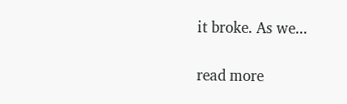it broke. As we...

read more